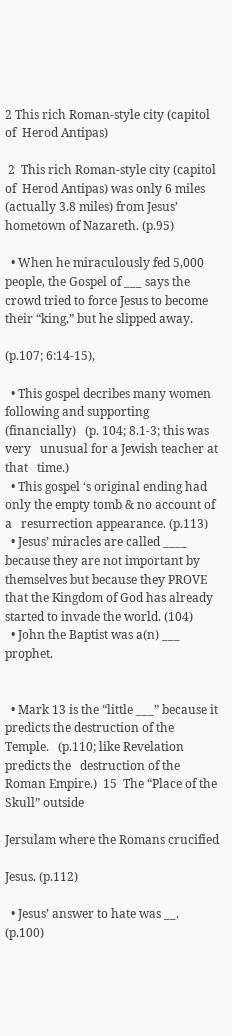2 This rich Roman-style city (capitol of  Herod Antipas)

 2  This rich Roman-style city (capitol of  Herod Antipas) was only 6 miles   (actually 3.8 miles) from Jesus’   hometown of Nazareth. (p.95)

  • When he miraculously fed 5,000 people, the Gospel of ___ says the   crowd tried to force Jesus to become   their “king,” but he slipped away.

(p.107; 6:14-15),

  • This gospel decribes many women following and supporting (financially)   (p. 104; 8.1-3; this was very   unusual for a Jewish teacher at that   time.)
  • This gospel ‘s original ending had only the empty tomb & no account of a   resurrection appearance. (p.113)
  • Jesus’ miracles are called ____ because they are not important by   themselves but because they PROVE   that the Kingdom of God has already   started to invade the world. (104)
  • John the Baptist was a(n) ___ prophet.


  • Mark 13 is the “little ___” because it  predicts the destruction of the Temple.   (p.110; like Revelation predicts the   destruction of the Roman Empire.)  15  The “Place of the Skull” outside

Jersulam where the Romans crucified

Jesus. (p.112)

  • Jesus’ answer to hate was __. (p.100)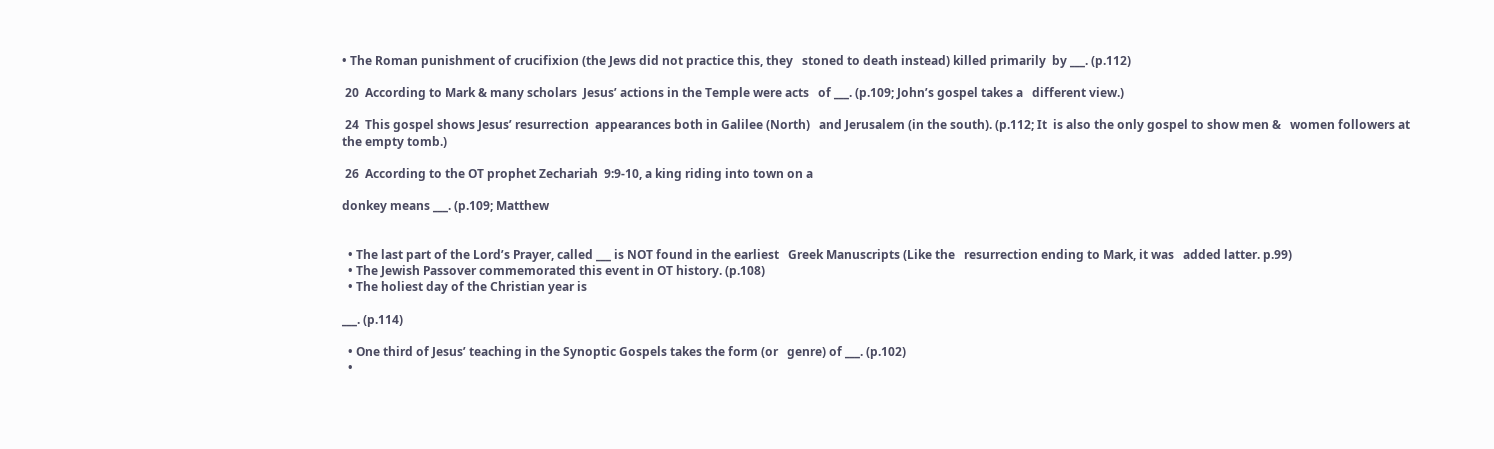• The Roman punishment of crucifixion (the Jews did not practice this, they   stoned to death instead) killed primarily  by ___. (p.112)

 20  According to Mark & many scholars  Jesus’ actions in the Temple were acts   of ___. (p.109; John’s gospel takes a   different view.)

 24  This gospel shows Jesus’ resurrection  appearances both in Galilee (North)   and Jerusalem (in the south). (p.112; It  is also the only gospel to show men &   women followers at the empty tomb.)

 26  According to the OT prophet Zechariah  9:9-10, a king riding into town on a

donkey means ___. (p.109; Matthew


  • The last part of the Lord’s Prayer, called ___ is NOT found in the earliest   Greek Manuscripts (Like the   resurrection ending to Mark, it was   added latter. p.99)
  • The Jewish Passover commemorated this event in OT history. (p.108)
  • The holiest day of the Christian year is

___. (p.114)

  • One third of Jesus’ teaching in the Synoptic Gospels takes the form (or   genre) of ___. (p.102)
  •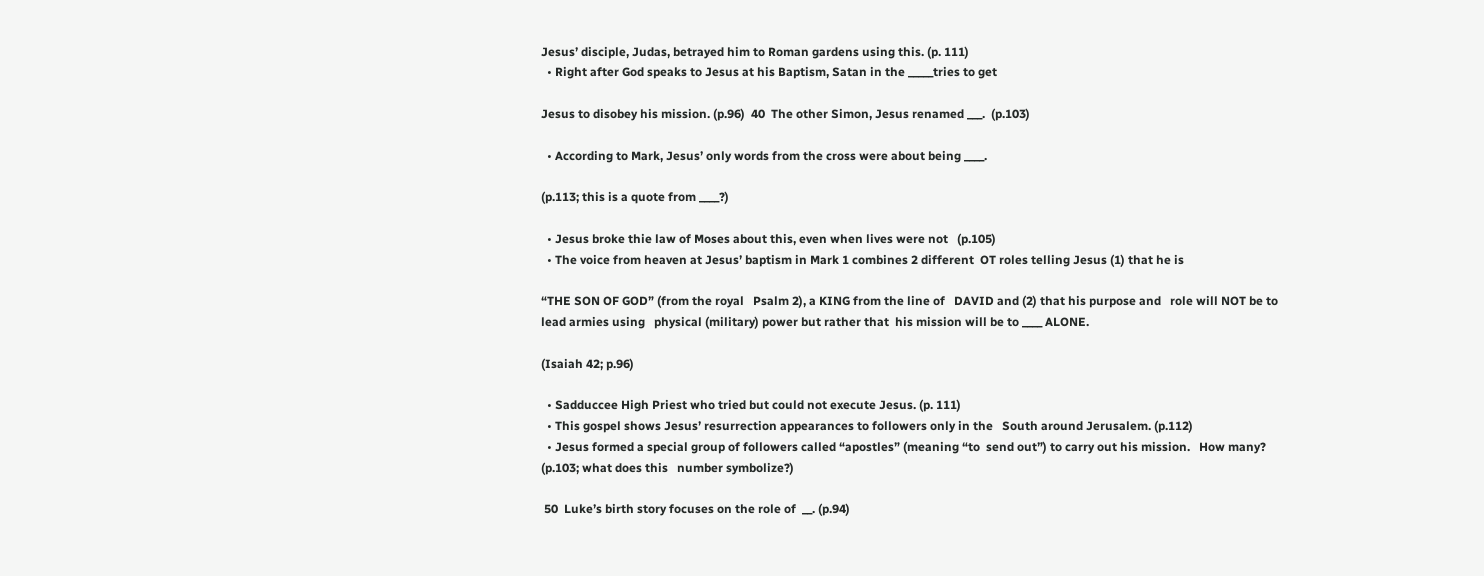Jesus’ disciple, Judas, betrayed him to Roman gardens using this. (p. 111)
  • Right after God speaks to Jesus at his Baptism, Satan in the _____tries to get

Jesus to disobey his mission. (p.96)  40  The other Simon, Jesus renamed ___.  (p.103)

  • According to Mark, Jesus’ only words from the cross were about being ____.

(p.113; this is a quote from ____?)

  • Jesus broke thie law of Moses about this, even when lives were not   (p.105)
  • The voice from heaven at Jesus’ baptism in Mark 1 combines 2 different  OT roles telling Jesus (1) that he is

“THE SON OF GOD” (from the royal   Psalm 2), a KING from the line of   DAVID and (2) that his purpose and   role will NOT be to lead armies using   physical (military) power but rather that  his mission will be to ____ ALONE.

(Isaiah 42; p.96)

  • Sadduccee High Priest who tried but could not execute Jesus. (p. 111)
  • This gospel shows Jesus’ resurrection appearances to followers only in the   South around Jerusalem. (p.112)
  • Jesus formed a special group of followers called “apostles” (meaning “to  send out”) to carry out his mission.   How many? (p.103; what does this   number symbolize?)

 50  Luke’s birth story focuses on the role of  __. (p.94)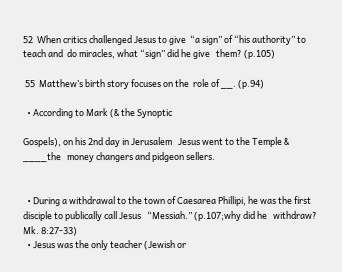52  When critics challenged Jesus to give  “a sign” of “his authority” to teach and  do miracles, what “sign” did he give   them? (p.105)

 55  Matthew’s birth story focuses on the  role of __. (p.94)

  • According to Mark (& the Synoptic

Gospels), on his 2nd day in Jerusalem   Jesus went to the Temple & ____the   money changers and pidgeon sellers.


  • During a withdrawal to the town of Caesarea Phillipi, he was the first   disciple to publically call Jesus   “Messiah.” (p.107;why did he   withdraw? Mk. 8:27-33)
  • Jesus was the only teacher (Jewish or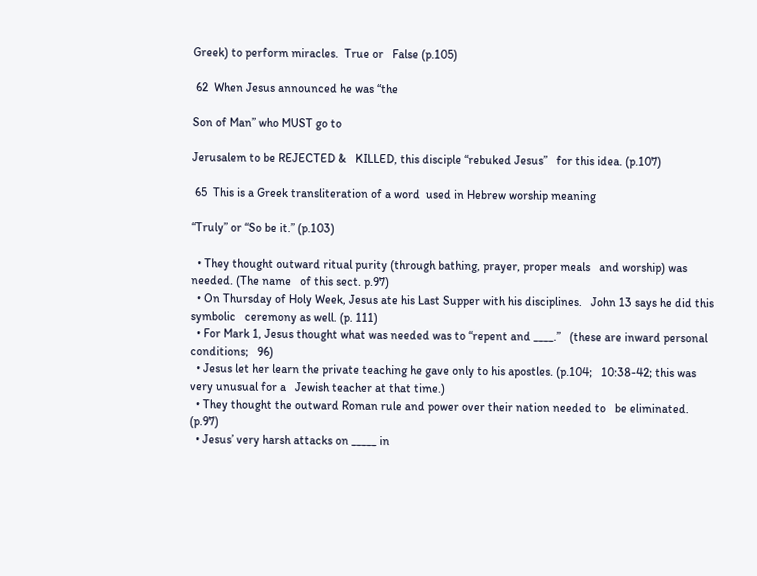Greek) to perform miracles.  True or   False (p.105)

 62  When Jesus announced he was “the

Son of Man” who MUST go to

Jerusalem to be REJECTED &   KILLED, this disciple “rebuked Jesus”   for this idea. (p.107)

 65  This is a Greek transliteration of a word  used in Hebrew worship meaning

“Truly” or “So be it.” (p.103)

  • They thought outward ritual purity (through bathing, prayer, proper meals   and worship) was needed. (The name   of this sect. p.97)
  • On Thursday of Holy Week, Jesus ate his Last Supper with his disciplines.   John 13 says he did this symbolic   ceremony as well. (p. 111)
  • For Mark 1, Jesus thought what was needed was to “repent and ____.”   (these are inward personal conditions;   96)
  • Jesus let her learn the private teaching he gave only to his apostles. (p.104;   10:38-42; this was very unusual for a   Jewish teacher at that time.)
  • They thought the outward Roman rule and power over their nation needed to   be eliminated. (p.97)
  • Jesus’ very harsh attacks on _____ in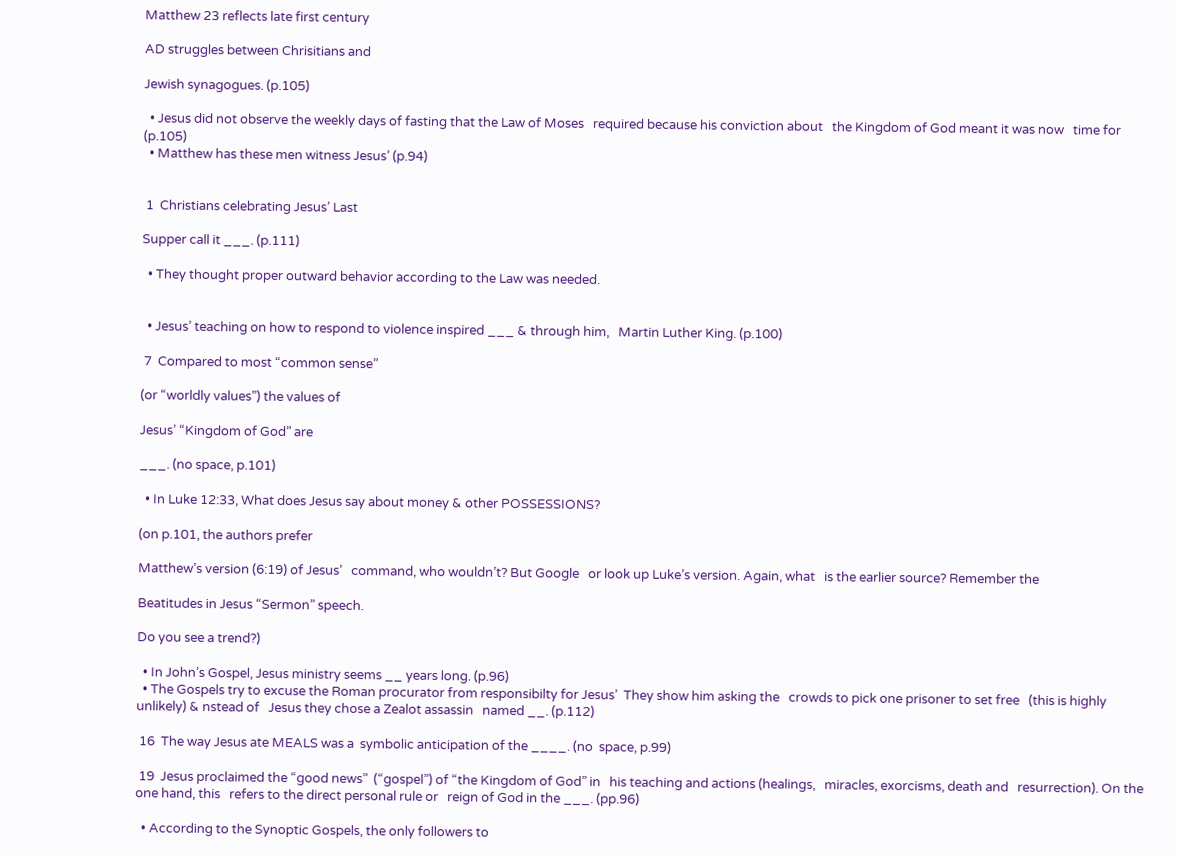Matthew 23 reflects late first century

AD struggles between Chrisitians and

Jewish synagogues. (p.105)

  • Jesus did not observe the weekly days of fasting that the Law of Moses   required because his conviction about   the Kingdom of God meant it was now   time for  (p.105)
  • Matthew has these men witness Jesus’ (p.94)


 1  Christians celebrating Jesus’ Last

Supper call it ___. (p.111)

  • They thought proper outward behavior according to the Law was needed.


  • Jesus’ teaching on how to respond to violence inspired ___ & through him,   Martin Luther King. (p.100)

 7  Compared to most “common sense”

(or “worldly values”) the values of

Jesus’ “Kingdom of God” are

___. (no space, p.101)

  • In Luke 12:33, What does Jesus say about money & other POSSESSIONS?

(on p.101, the authors prefer

Matthew’s version (6:19) of Jesus’   command, who wouldn’t? But Google   or look up Luke’s version. Again, what   is the earlier source? Remember the

Beatitudes in Jesus “Sermon” speech.

Do you see a trend?)

  • In John’s Gospel, Jesus ministry seems __ years long. (p.96)
  • The Gospels try to excuse the Roman procurator from responsibilty for Jesus’  They show him asking the   crowds to pick one prisoner to set free   (this is highly unlikely) & nstead of   Jesus they chose a Zealot assassin   named __. (p.112)

 16  The way Jesus ate MEALS was a  symbolic anticipation of the ____. (no  space, p.99)

 19  Jesus proclaimed the “good news”  (“gospel”) of “the Kingdom of God” in   his teaching and actions (healings,   miracles, exorcisms, death and   resurrection). On the one hand, this   refers to the direct personal rule or   reign of God in the ___. (pp.96)

  • According to the Synoptic Gospels, the only followers to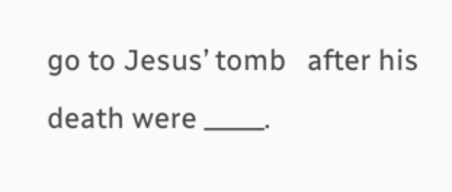go to Jesus’ tomb   after his death were _____.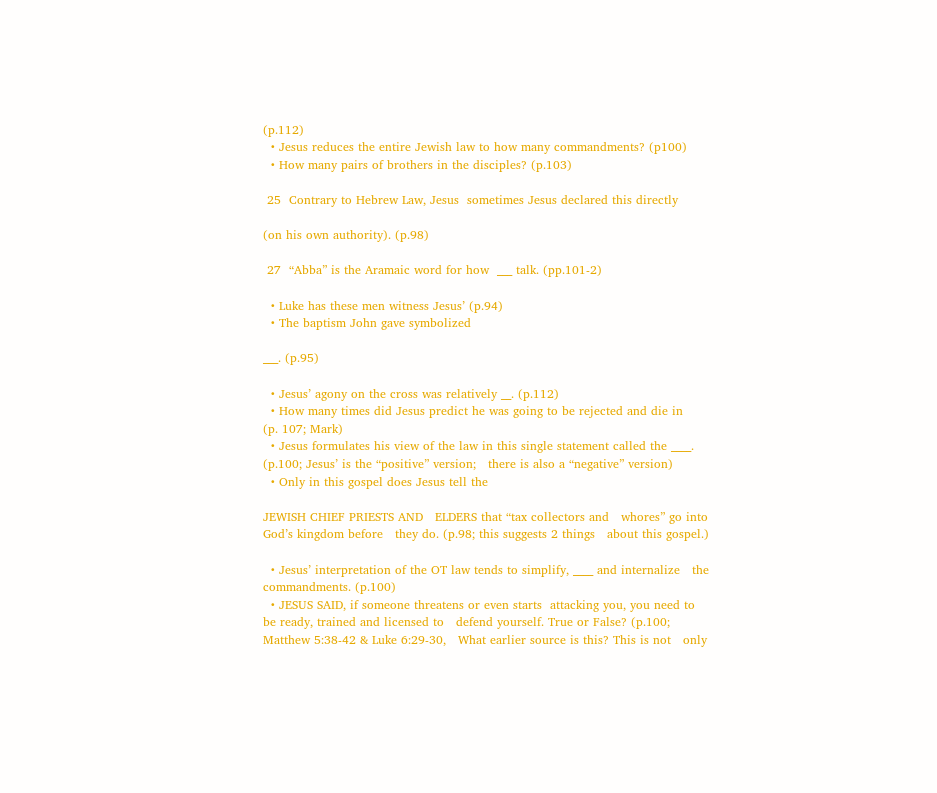(p.112)
  • Jesus reduces the entire Jewish law to how many commandments? (p100)
  • How many pairs of brothers in the disciples? (p.103)

 25  Contrary to Hebrew Law, Jesus  sometimes Jesus declared this directly

(on his own authority). (p.98)

 27  “Abba” is the Aramaic word for how  ___ talk. (pp.101-2)

  • Luke has these men witness Jesus’ (p.94)
  • The baptism John gave symbolized

___. (p.95)

  • Jesus’ agony on the cross was relatively __. (p.112)
  • How many times did Jesus predict he was going to be rejected and die in   (p. 107; Mark)
  • Jesus formulates his view of the law in this single statement called the ____.   (p.100; Jesus’ is the “positive” version;   there is also a “negative” version)
  • Only in this gospel does Jesus tell the

JEWISH CHIEF PRIESTS AND   ELDERS that “tax collectors and   whores” go into God’s kingdom before   they do. (p.98; this suggests 2 things   about this gospel.)

  • Jesus’ interpretation of the OT law tends to simplify, ____ and internalize   the commandments. (p.100)
  • JESUS SAID, if someone threatens or even starts  attacking you, you need to   be ready, trained and licensed to   defend yourself. True or False? (p.100;  Matthew 5:38-42 & Luke 6:29-30,   What earlier source is this? This is not   only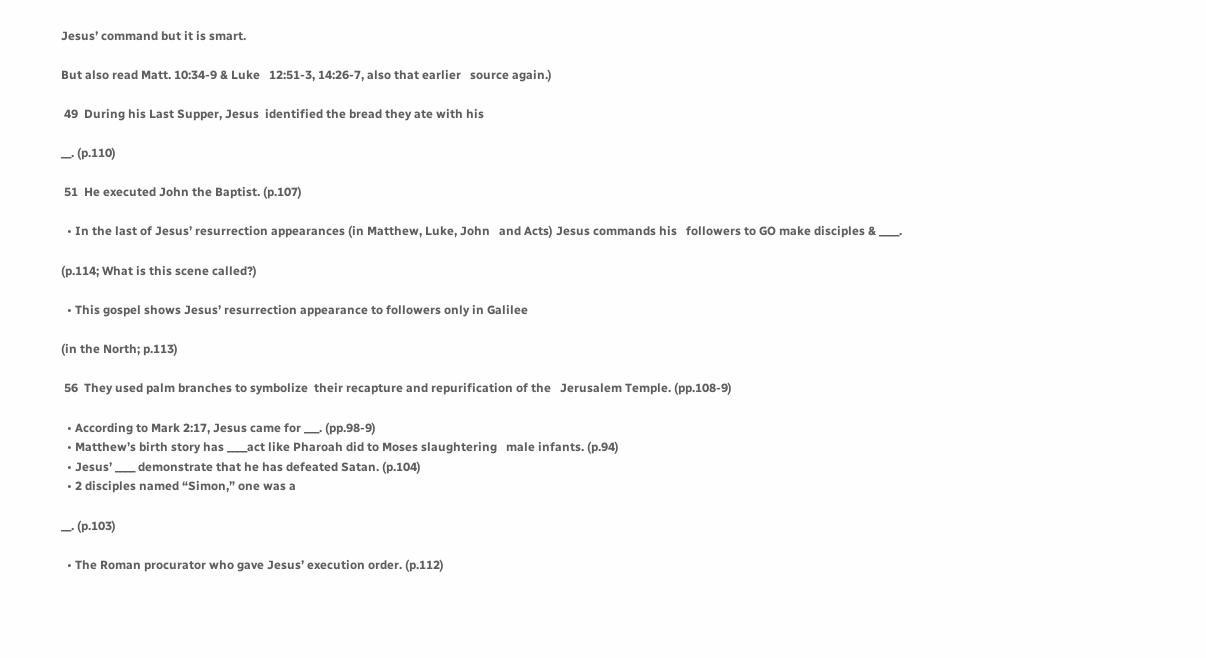Jesus’ command but it is smart.

But also read Matt. 10:34-9 & Luke   12:51-3, 14:26-7, also that earlier   source again.)

 49  During his Last Supper, Jesus  identified the bread they ate with his

__. (p.110)

 51  He executed John the Baptist. (p.107)

  • In the last of Jesus’ resurrection appearances (in Matthew, Luke, John   and Acts) Jesus commands his   followers to GO make disciples & ____.

(p.114; What is this scene called?)

  • This gospel shows Jesus’ resurrection appearance to followers only in Galilee

(in the North; p.113)

 56  They used palm branches to symbolize  their recapture and repurification of the   Jerusalem Temple. (pp.108-9)

  • According to Mark 2:17, Jesus came for ___. (pp.98-9)
  • Matthew’s birth story has ____act like Pharoah did to Moses slaughtering   male infants. (p.94)
  • Jesus’ ____ demonstrate that he has defeated Satan. (p.104)
  • 2 disciples named “Simon,” one was a

__. (p.103)

  • The Roman procurator who gave Jesus’ execution order. (p.112)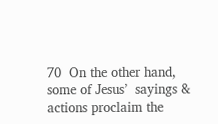70  On the other hand, some of Jesus’  sayings & actions proclaim the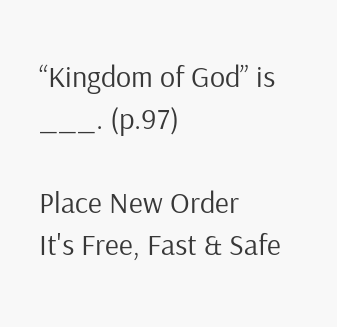“Kingdom of God” is ___. (p.97)

Place New Order
It's Free, Fast & Safe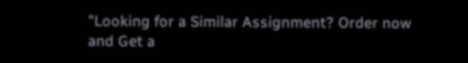"Looking for a Similar Assignment? Order now and Get a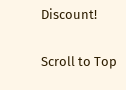Discount!

Scroll to Top